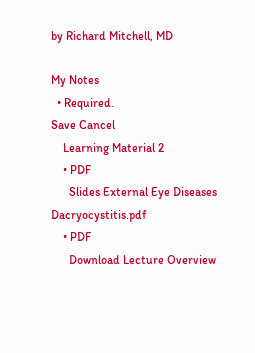by Richard Mitchell, MD

My Notes
  • Required.
Save Cancel
    Learning Material 2
    • PDF
      Slides External Eye Diseases Dacryocystitis.pdf
    • PDF
      Download Lecture Overview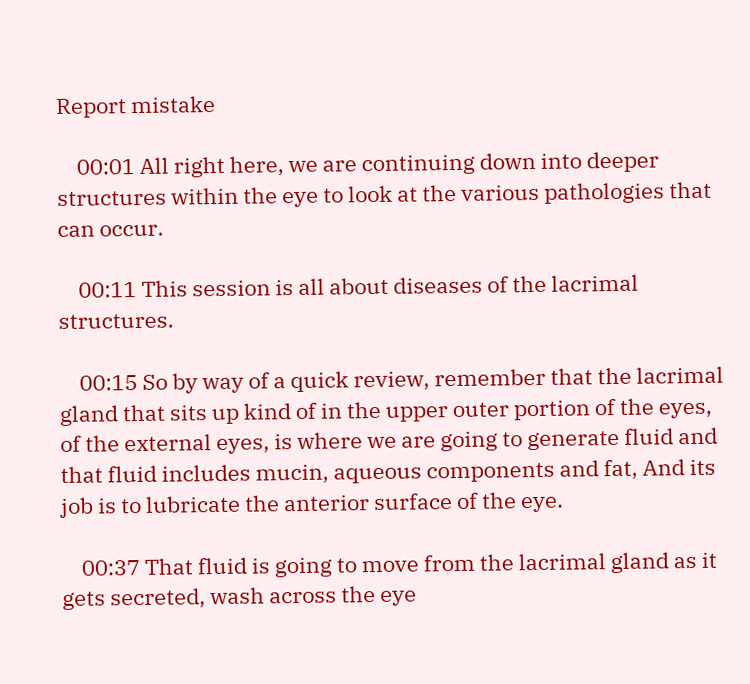Report mistake

    00:01 All right here, we are continuing down into deeper structures within the eye to look at the various pathologies that can occur.

    00:11 This session is all about diseases of the lacrimal structures.

    00:15 So by way of a quick review, remember that the lacrimal gland that sits up kind of in the upper outer portion of the eyes, of the external eyes, is where we are going to generate fluid and that fluid includes mucin, aqueous components and fat, And its job is to lubricate the anterior surface of the eye.

    00:37 That fluid is going to move from the lacrimal gland as it gets secreted, wash across the eye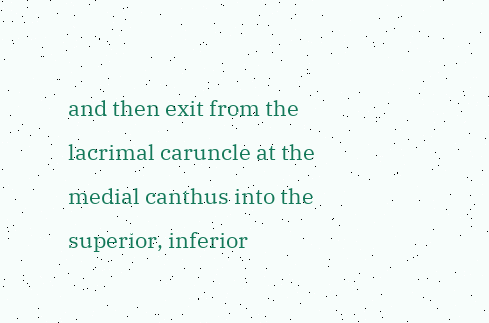and then exit from the lacrimal caruncle at the medial canthus into the superior, inferior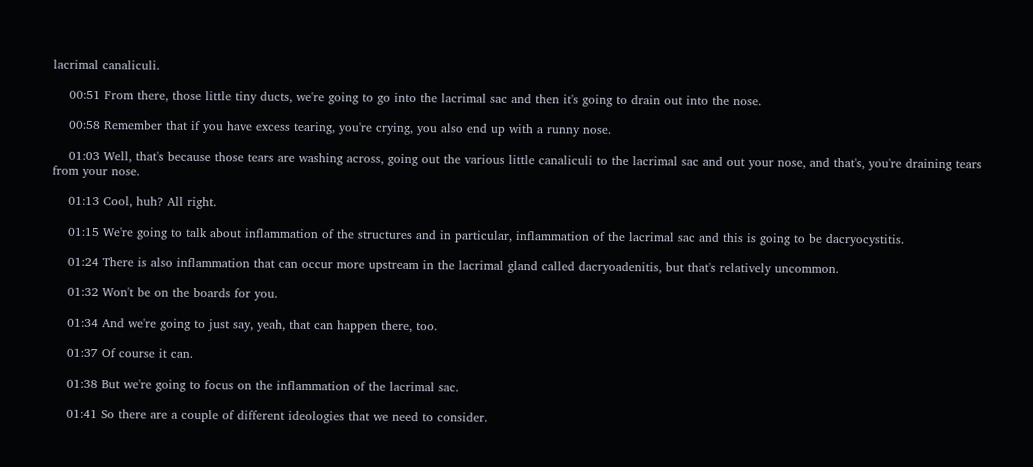lacrimal canaliculi.

    00:51 From there, those little tiny ducts, we're going to go into the lacrimal sac and then it's going to drain out into the nose.

    00:58 Remember that if you have excess tearing, you're crying, you also end up with a runny nose.

    01:03 Well, that's because those tears are washing across, going out the various little canaliculi to the lacrimal sac and out your nose, and that's, you're draining tears from your nose.

    01:13 Cool, huh? All right.

    01:15 We're going to talk about inflammation of the structures and in particular, inflammation of the lacrimal sac and this is going to be dacryocystitis.

    01:24 There is also inflammation that can occur more upstream in the lacrimal gland called dacryoadenitis, but that's relatively uncommon.

    01:32 Won't be on the boards for you.

    01:34 And we're going to just say, yeah, that can happen there, too.

    01:37 Of course it can.

    01:38 But we're going to focus on the inflammation of the lacrimal sac.

    01:41 So there are a couple of different ideologies that we need to consider.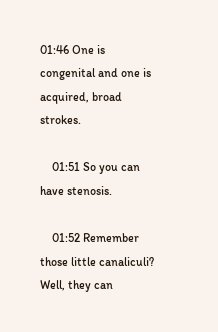01:46 One is congenital and one is acquired, broad strokes.

    01:51 So you can have stenosis.

    01:52 Remember those little canaliculi? Well, they can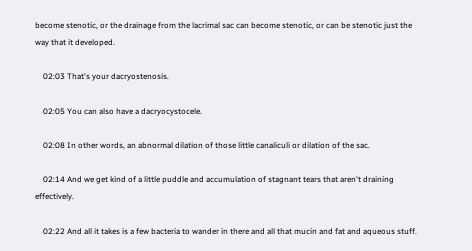become stenotic, or the drainage from the lacrimal sac can become stenotic, or can be stenotic just the way that it developed.

    02:03 That's your dacryostenosis.

    02:05 You can also have a dacryocystocele.

    02:08 In other words, an abnormal dilation of those little canaliculi or dilation of the sac.

    02:14 And we get kind of a little puddle and accumulation of stagnant tears that aren't draining effectively.

    02:22 And all it takes is a few bacteria to wander in there and all that mucin and fat and aqueous stuff.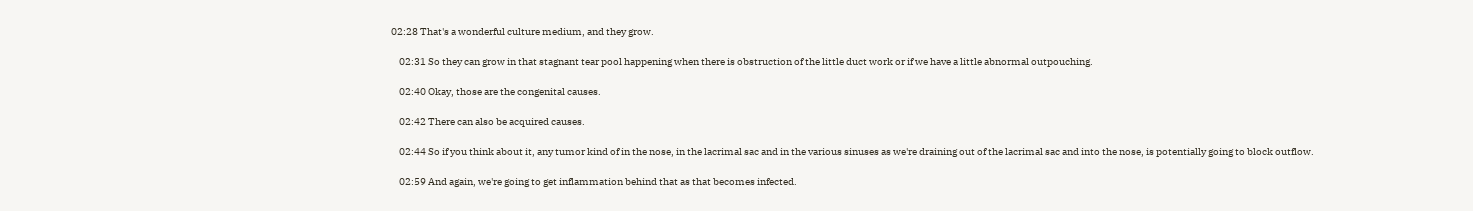02:28 That's a wonderful culture medium, and they grow.

    02:31 So they can grow in that stagnant tear pool happening when there is obstruction of the little duct work or if we have a little abnormal outpouching.

    02:40 Okay, those are the congenital causes.

    02:42 There can also be acquired causes.

    02:44 So if you think about it, any tumor kind of in the nose, in the lacrimal sac and in the various sinuses as we're draining out of the lacrimal sac and into the nose, is potentially going to block outflow.

    02:59 And again, we're going to get inflammation behind that as that becomes infected.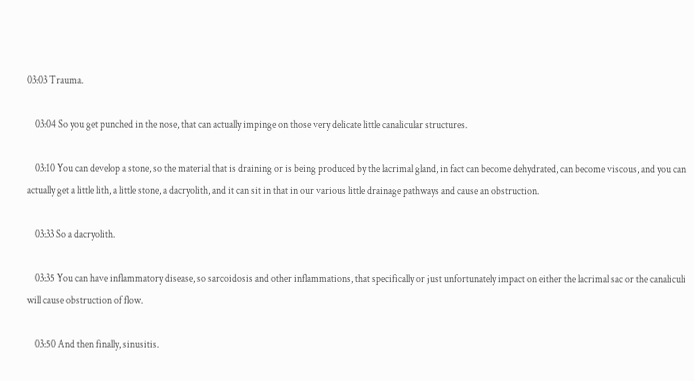03:03 Trauma.

    03:04 So you get punched in the nose, that can actually impinge on those very delicate little canalicular structures.

    03:10 You can develop a stone, so the material that is draining or is being produced by the lacrimal gland, in fact can become dehydrated, can become viscous, and you can actually get a little lith, a little stone, a dacryolith, and it can sit in that in our various little drainage pathways and cause an obstruction.

    03:33 So a dacryolith.

    03:35 You can have inflammatory disease, so sarcoidosis and other inflammations, that specifically or just unfortunately impact on either the lacrimal sac or the canaliculi will cause obstruction of flow.

    03:50 And then finally, sinusitis.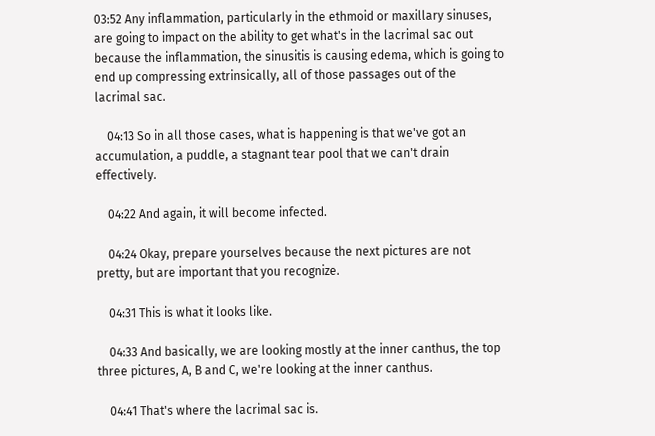03:52 Any inflammation, particularly in the ethmoid or maxillary sinuses, are going to impact on the ability to get what's in the lacrimal sac out because the inflammation, the sinusitis is causing edema, which is going to end up compressing extrinsically, all of those passages out of the lacrimal sac.

    04:13 So in all those cases, what is happening is that we've got an accumulation, a puddle, a stagnant tear pool that we can't drain effectively.

    04:22 And again, it will become infected.

    04:24 Okay, prepare yourselves because the next pictures are not pretty, but are important that you recognize.

    04:31 This is what it looks like.

    04:33 And basically, we are looking mostly at the inner canthus, the top three pictures, A, B and C, we're looking at the inner canthus.

    04:41 That's where the lacrimal sac is.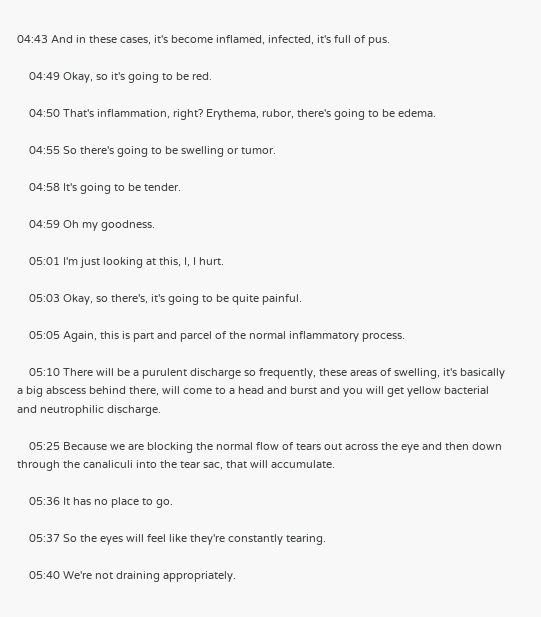04:43 And in these cases, it's become inflamed, infected, it's full of pus.

    04:49 Okay, so it's going to be red.

    04:50 That's inflammation, right? Erythema, rubor, there's going to be edema.

    04:55 So there's going to be swelling or tumor.

    04:58 It's going to be tender.

    04:59 Oh my goodness.

    05:01 I'm just looking at this, I, I hurt.

    05:03 Okay, so there's, it's going to be quite painful.

    05:05 Again, this is part and parcel of the normal inflammatory process.

    05:10 There will be a purulent discharge so frequently, these areas of swelling, it's basically a big abscess behind there, will come to a head and burst and you will get yellow bacterial and neutrophilic discharge.

    05:25 Because we are blocking the normal flow of tears out across the eye and then down through the canaliculi into the tear sac, that will accumulate.

    05:36 It has no place to go.

    05:37 So the eyes will feel like they're constantly tearing.

    05:40 We're not draining appropriately.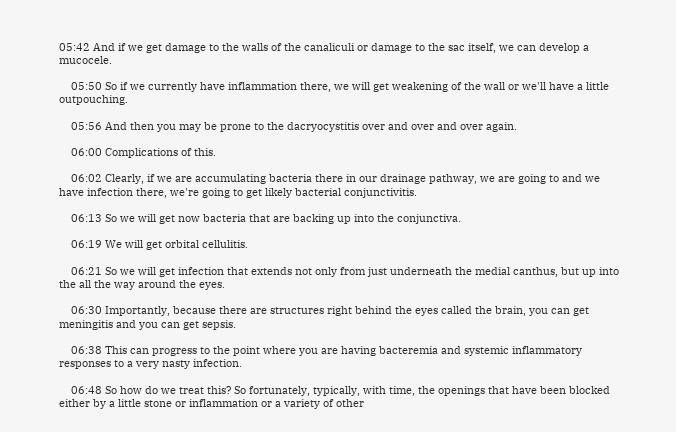05:42 And if we get damage to the walls of the canaliculi or damage to the sac itself, we can develop a mucocele.

    05:50 So if we currently have inflammation there, we will get weakening of the wall or we'll have a little outpouching.

    05:56 And then you may be prone to the dacryocystitis over and over and over again.

    06:00 Complications of this.

    06:02 Clearly, if we are accumulating bacteria there in our drainage pathway, we are going to and we have infection there, we're going to get likely bacterial conjunctivitis.

    06:13 So we will get now bacteria that are backing up into the conjunctiva.

    06:19 We will get orbital cellulitis.

    06:21 So we will get infection that extends not only from just underneath the medial canthus, but up into the all the way around the eyes.

    06:30 Importantly, because there are structures right behind the eyes called the brain, you can get meningitis and you can get sepsis.

    06:38 This can progress to the point where you are having bacteremia and systemic inflammatory responses to a very nasty infection.

    06:48 So how do we treat this? So fortunately, typically, with time, the openings that have been blocked either by a little stone or inflammation or a variety of other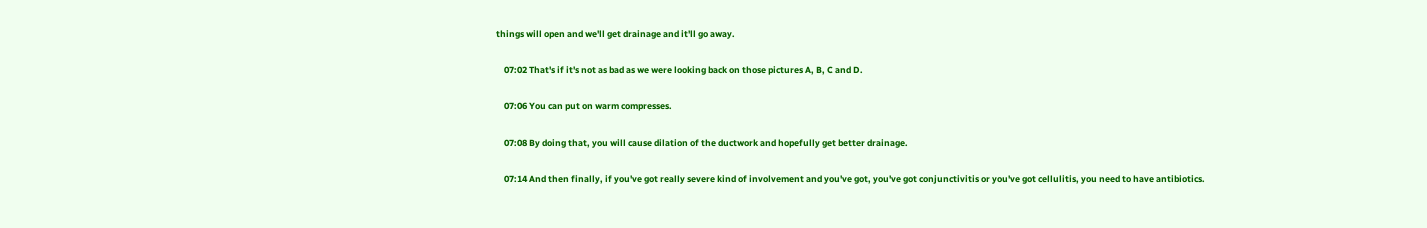things will open and we'll get drainage and it'll go away.

    07:02 That's if it's not as bad as we were looking back on those pictures A, B, C and D.

    07:06 You can put on warm compresses.

    07:08 By doing that, you will cause dilation of the ductwork and hopefully get better drainage.

    07:14 And then finally, if you've got really severe kind of involvement and you've got, you've got conjunctivitis or you've got cellulitis, you need to have antibiotics.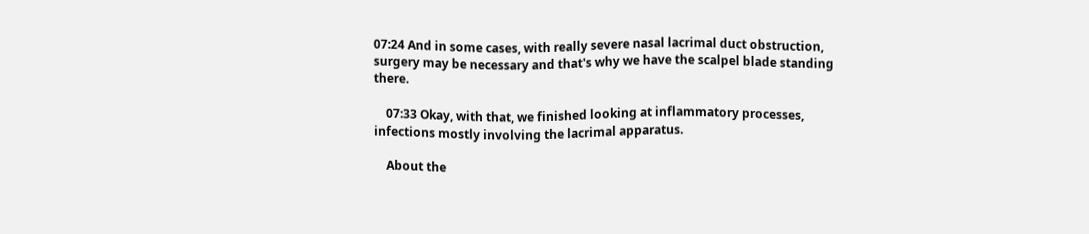07:24 And in some cases, with really severe nasal lacrimal duct obstruction, surgery may be necessary and that's why we have the scalpel blade standing there.

    07:33 Okay, with that, we finished looking at inflammatory processes, infections mostly involving the lacrimal apparatus.

    About the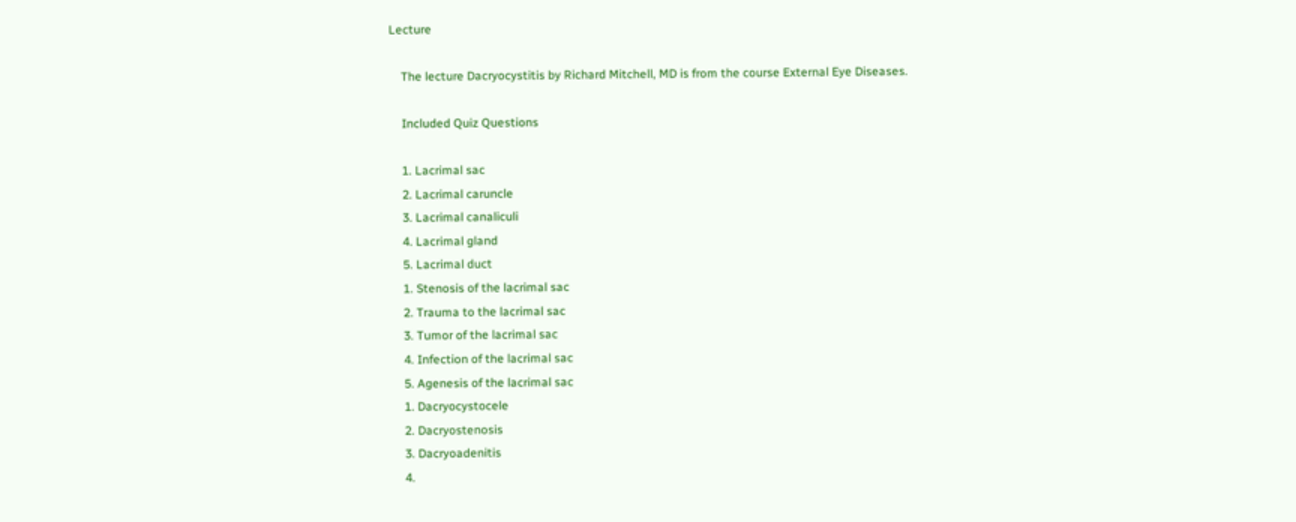Lecture

    The lecture Dacryocystitis by Richard Mitchell, MD is from the course External Eye Diseases.

    Included Quiz Questions

    1. Lacrimal sac
    2. Lacrimal caruncle
    3. Lacrimal canaliculi
    4. Lacrimal gland
    5. Lacrimal duct
    1. Stenosis of the lacrimal sac
    2. Trauma to the lacrimal sac
    3. Tumor of the lacrimal sac
    4. Infection of the lacrimal sac
    5. Agenesis of the lacrimal sac
    1. Dacryocystocele
    2. Dacryostenosis
    3. Dacryoadenitis
    4.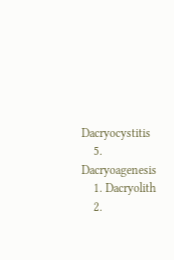Dacryocystitis
    5. Dacryoagenesis
    1. Dacryolith
    2.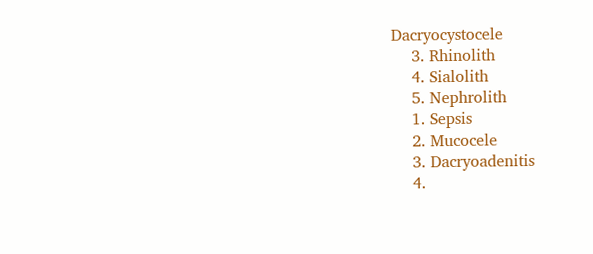Dacryocystocele
    3. Rhinolith
    4. Sialolith
    5. Nephrolith
    1. Sepsis
    2. Mucocele
    3. Dacryoadenitis
    4.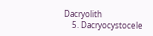Dacryolith
    5. Dacryocystocele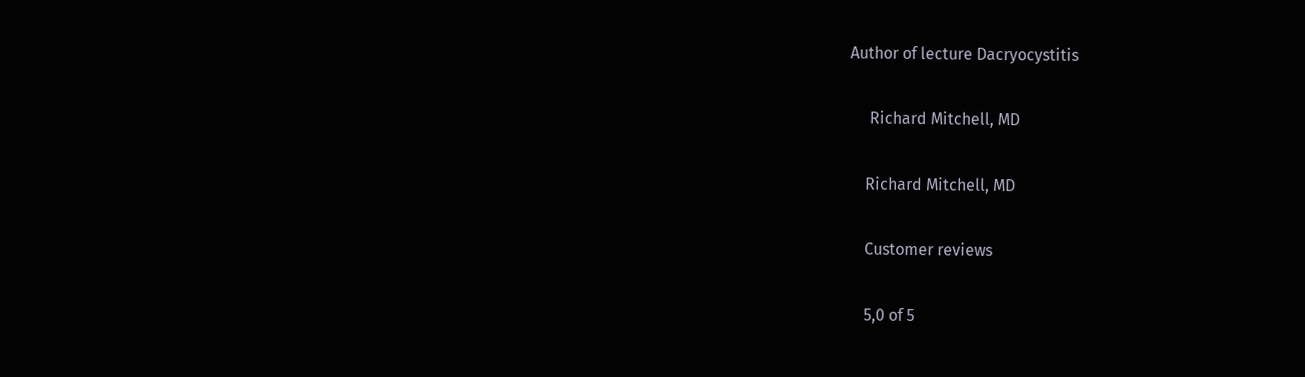Author of lecture Dacryocystitis

     Richard Mitchell, MD

    Richard Mitchell, MD

    Customer reviews

    5,0 of 5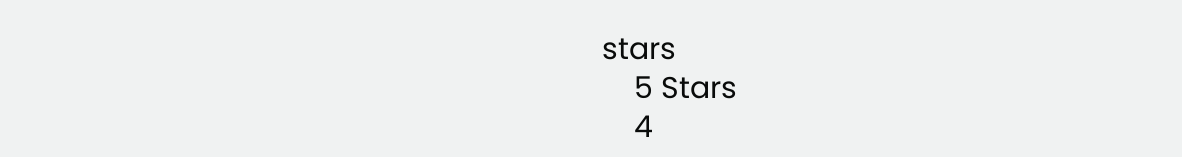stars
    5 Stars
    4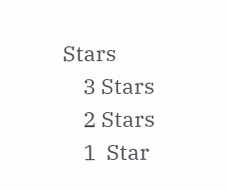Stars
    3 Stars
    2 Stars
    1  Star